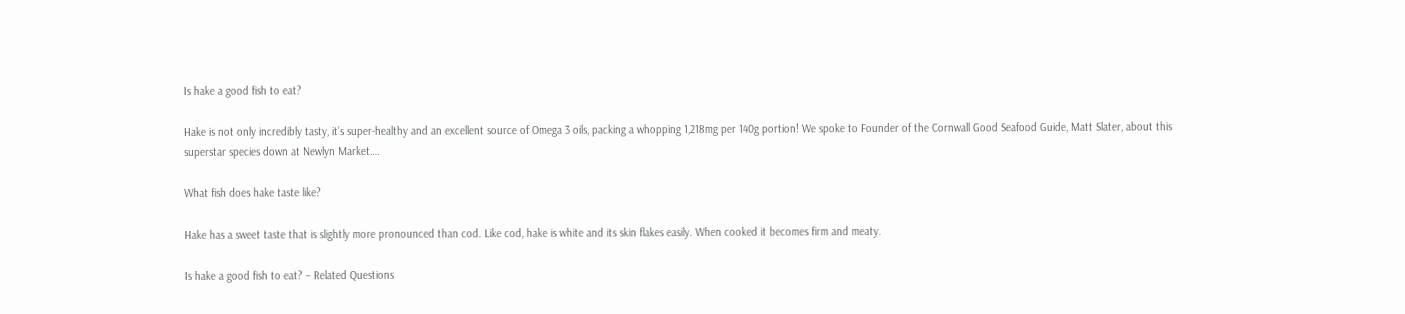Is hake a good fish to eat?

Hake is not only incredibly tasty, it’s super-healthy and an excellent source of Omega 3 oils, packing a whopping 1,218mg per 140g portion! We spoke to Founder of the Cornwall Good Seafood Guide, Matt Slater, about this superstar species down at Newlyn Market….

What fish does hake taste like?

Hake has a sweet taste that is slightly more pronounced than cod. Like cod, hake is white and its skin flakes easily. When cooked it becomes firm and meaty.

Is hake a good fish to eat? – Related Questions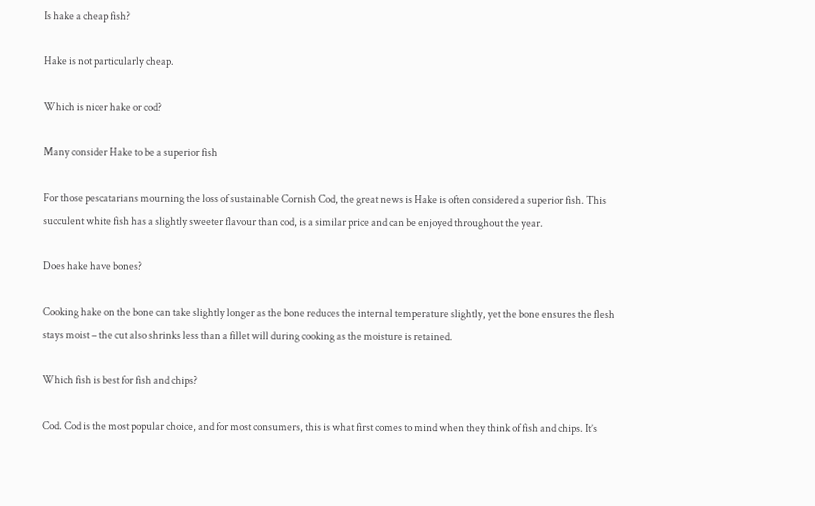Is hake a cheap fish?

Hake is not particularly cheap.

Which is nicer hake or cod?

Many consider Hake to be a superior fish

For those pescatarians mourning the loss of sustainable Cornish Cod, the great news is Hake is often considered a superior fish. This succulent white fish has a slightly sweeter flavour than cod, is a similar price and can be enjoyed throughout the year.

Does hake have bones?

Cooking hake on the bone can take slightly longer as the bone reduces the internal temperature slightly, yet the bone ensures the flesh stays moist – the cut also shrinks less than a fillet will during cooking as the moisture is retained.

Which fish is best for fish and chips?

Cod. Cod is the most popular choice, and for most consumers, this is what first comes to mind when they think of fish and chips. It’s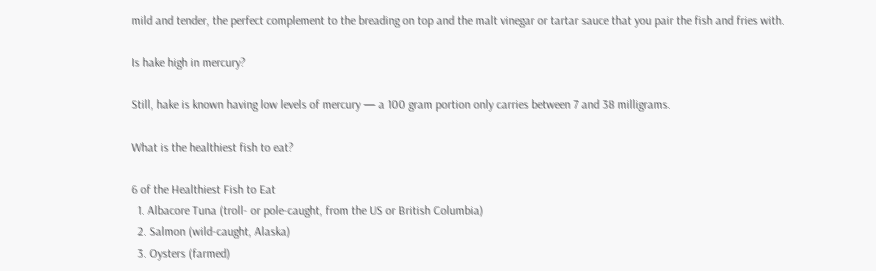mild and tender, the perfect complement to the breading on top and the malt vinegar or tartar sauce that you pair the fish and fries with.

Is hake high in mercury?

Still, hake is known having low levels of mercury — a 100 gram portion only carries between 7 and 38 milligrams.

What is the healthiest fish to eat?

6 of the Healthiest Fish to Eat
  1. Albacore Tuna (troll- or pole-caught, from the US or British Columbia)
  2. Salmon (wild-caught, Alaska)
  3. Oysters (farmed)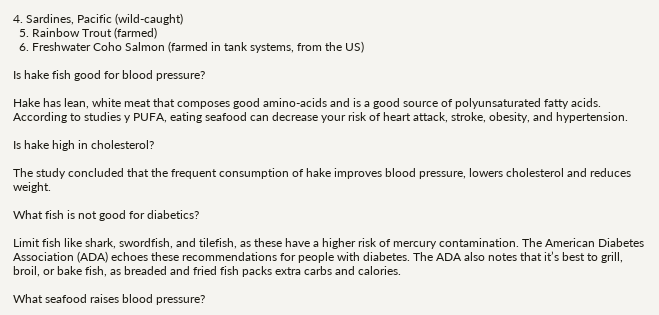4. Sardines, Pacific (wild-caught)
  5. Rainbow Trout (farmed)
  6. Freshwater Coho Salmon (farmed in tank systems, from the US)

Is hake fish good for blood pressure?

Hake has lean, white meat that composes good amino-acids and is a good source of polyunsaturated fatty acids. According to studies y PUFA, eating seafood can decrease your risk of heart attack, stroke, obesity, and hypertension.

Is hake high in cholesterol?

The study concluded that the frequent consumption of hake improves blood pressure, lowers cholesterol and reduces weight.

What fish is not good for diabetics?

Limit fish like shark, swordfish, and tilefish, as these have a higher risk of mercury contamination. The American Diabetes Association (ADA) echoes these recommendations for people with diabetes. The ADA also notes that it’s best to grill, broil, or bake fish, as breaded and fried fish packs extra carbs and calories.

What seafood raises blood pressure?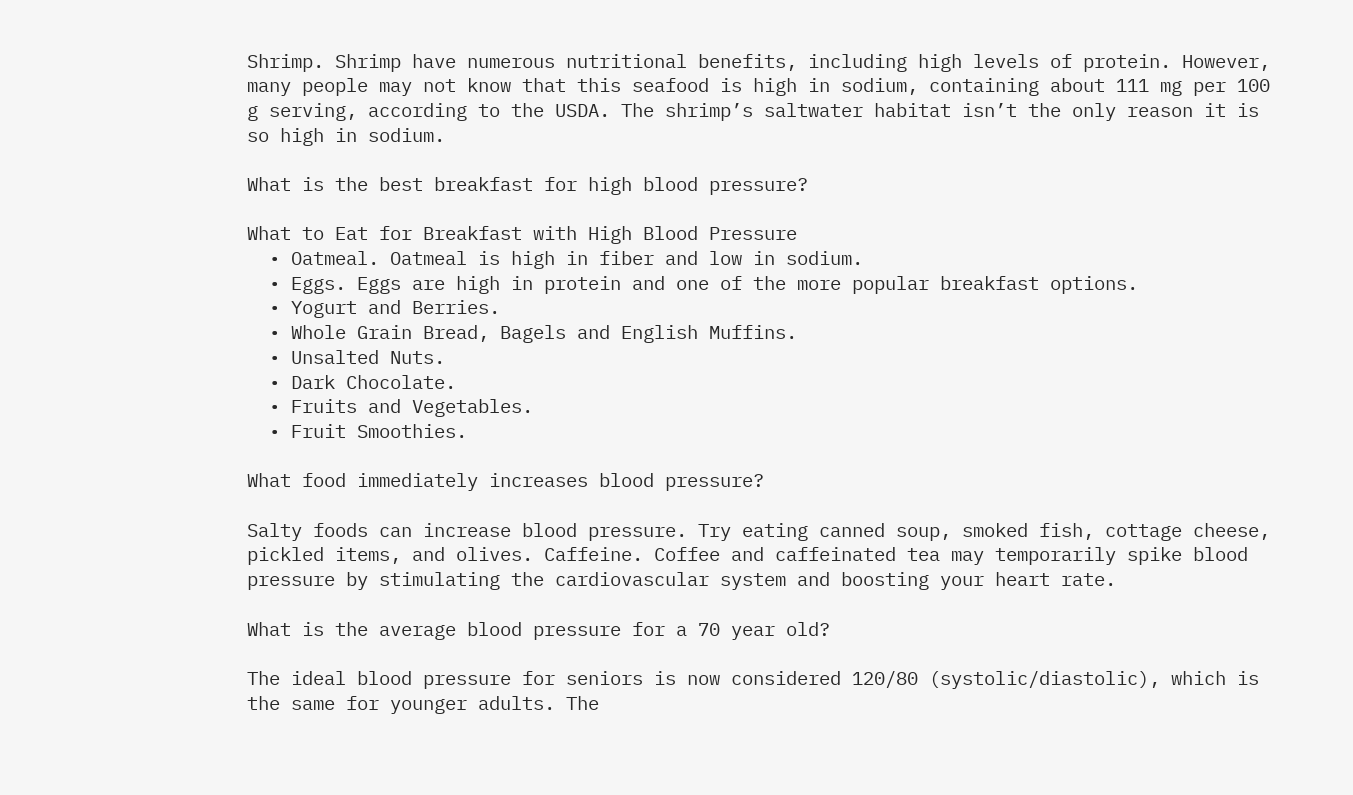Shrimp. Shrimp have numerous nutritional benefits, including high levels of protein. However, many people may not know that this seafood is high in sodium, containing about 111 mg per 100 g serving, according to the USDA. The shrimp’s saltwater habitat isn’t the only reason it is so high in sodium.

What is the best breakfast for high blood pressure?

What to Eat for Breakfast with High Blood Pressure
  • Oatmeal. Oatmeal is high in fiber and low in sodium.
  • Eggs. Eggs are high in protein and one of the more popular breakfast options.
  • Yogurt and Berries.
  • Whole Grain Bread, Bagels and English Muffins.
  • Unsalted Nuts.
  • Dark Chocolate.
  • Fruits and Vegetables.
  • Fruit Smoothies.

What food immediately increases blood pressure?

Salty foods can increase blood pressure. Try eating canned soup, smoked fish, cottage cheese, pickled items, and olives. Caffeine. Coffee and caffeinated tea may temporarily spike blood pressure by stimulating the cardiovascular system and boosting your heart rate.

What is the average blood pressure for a 70 year old?

The ideal blood pressure for seniors is now considered 120/80 (systolic/diastolic), which is the same for younger adults. The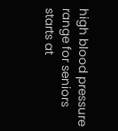high blood pressure range for seniors starts at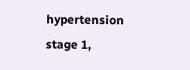hypertension stage 1,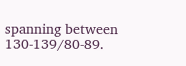spanning between 130-139/80-89.